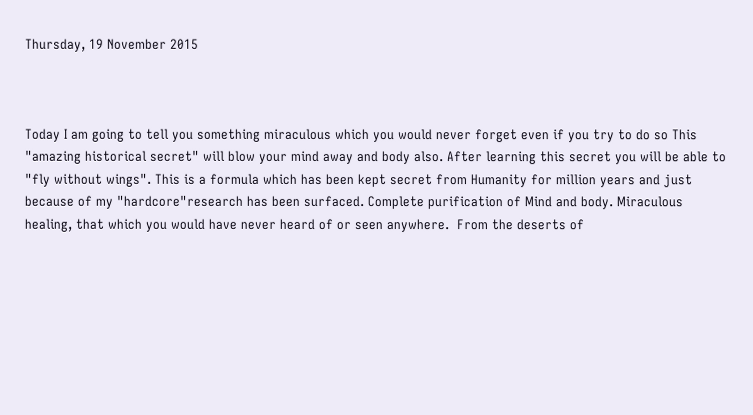Thursday, 19 November 2015



Today I am going to tell you something miraculous which you would never forget even if you try to do so This "amazing historical secret" will blow your mind away and body also. After learning this secret you will be able to "fly without wings". This is a formula which has been kept secret from Humanity for million years and just because of my "hardcore"research has been surfaced. Complete purification of Mind and body. Miraculous healing, that which you would have never heard of or seen anywhere.  From the deserts of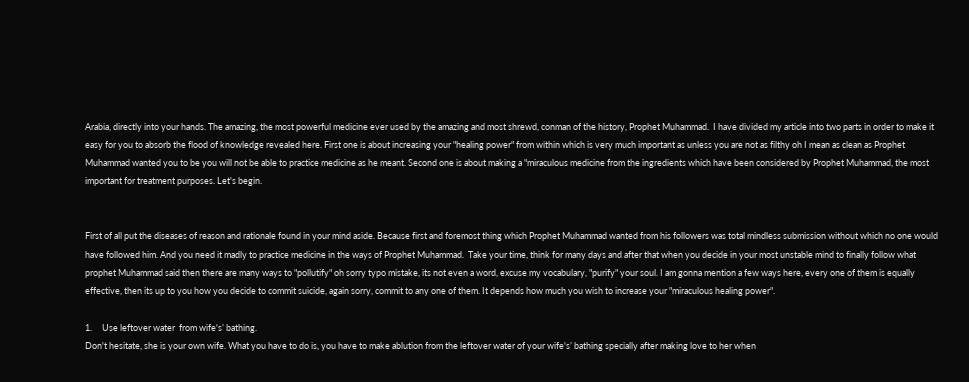Arabia, directly into your hands. The amazing, the most powerful medicine ever used by the amazing and most shrewd, conman of the history, Prophet Muhammad.  I have divided my article into two parts in order to make it easy for you to absorb the flood of knowledge revealed here. First one is about increasing your "healing power" from within which is very much important as unless you are not as filthy oh I mean as clean as Prophet Muhammad wanted you to be you will not be able to practice medicine as he meant. Second one is about making a "miraculous medicine from the ingredients which have been considered by Prophet Muhammad, the most important for treatment purposes. Let's begin.


First of all put the diseases of reason and rationale found in your mind aside. Because first and foremost thing which Prophet Muhammad wanted from his followers was total mindless submission without which no one would have followed him. And you need it madly to practice medicine in the ways of Prophet Muhammad.  Take your time, think for many days and after that when you decide in your most unstable mind to finally follow what prophet Muhammad said then there are many ways to "pollutify" oh sorry typo mistake, its not even a word, excuse my vocabulary, "purify" your soul. I am gonna mention a few ways here, every one of them is equally effective, then its up to you how you decide to commit suicide, again sorry, commit to any one of them. It depends how much you wish to increase your "miraculous healing power".

1.     Use leftover water  from wife's’ bathing.
Don't hesitate, she is your own wife. What you have to do is, you have to make ablution from the leftover water of your wife's’ bathing specially after making love to her when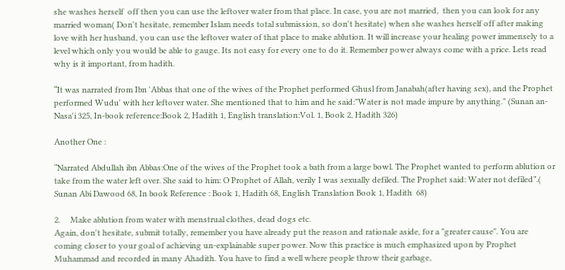she washes herself  off then you can use the leftover water from that place. In case, you are not married,  then you can look for any married woman( Don't hesitate, remember Islam needs total submission, so don't hesitate) when she washes herself off after making love with her husband, you can use the leftover water of that place to make ablution. It will increase your healing power immensely to a level which only you would be able to gauge. Its not easy for every one to do it. Remember power always come with a price. Lets read why is it important, from hadith.

“It was narrated from Ibn 'Abbas that one of the wives of the Prophet performed Ghusl from Janabah(after having sex), and the Prophet performed Wudu' with her leftover water. She mentioned that to him and he said:"Water is not made impure by anything." (Sunan an-Nasa'i 325, In-book reference:Book 2, Hadith 1, English translation:Vol. 1, Book 2, Hadith 326)

Another One :

“Narrated Abdullah ibn Abbas:One of the wives of the Prophet took a bath from a large bowl. The Prophet wanted to perform ablution or take from the water left over. She said to him: O Prophet of Allah, verily I was sexually defiled. The Prophet said: Water not defiled”.( Sunan Abi Dawood 68, In book Reference : Book 1, Hadith 68, English Translation Book 1, Hadith  68)

2.     Make ablution from water with menstrual clothes, dead dogs etc.
Again, don't hesitate, submit totally, remember you have already put the reason and rationale aside, for a "greater cause". You are coming closer to your goal of achieving un-explainable super power. Now this practice is much emphasized upon by Prophet Muhammad and recorded in many Ahadith. You have to find a well where people throw their garbage,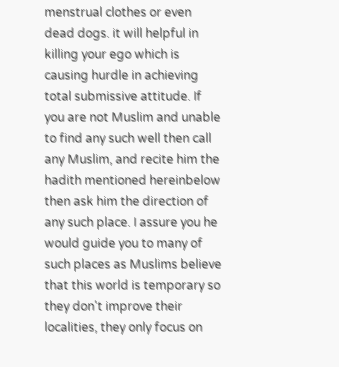menstrual clothes or even dead dogs. it will helpful in killing your ego which is causing hurdle in achieving total submissive attitude. If you are not Muslim and unable to find any such well then call any Muslim, and recite him the hadith mentioned hereinbelow then ask him the direction of any such place. I assure you he would guide you to many of such places as Muslims believe that this world is temporary so they don't improve their localities, they only focus on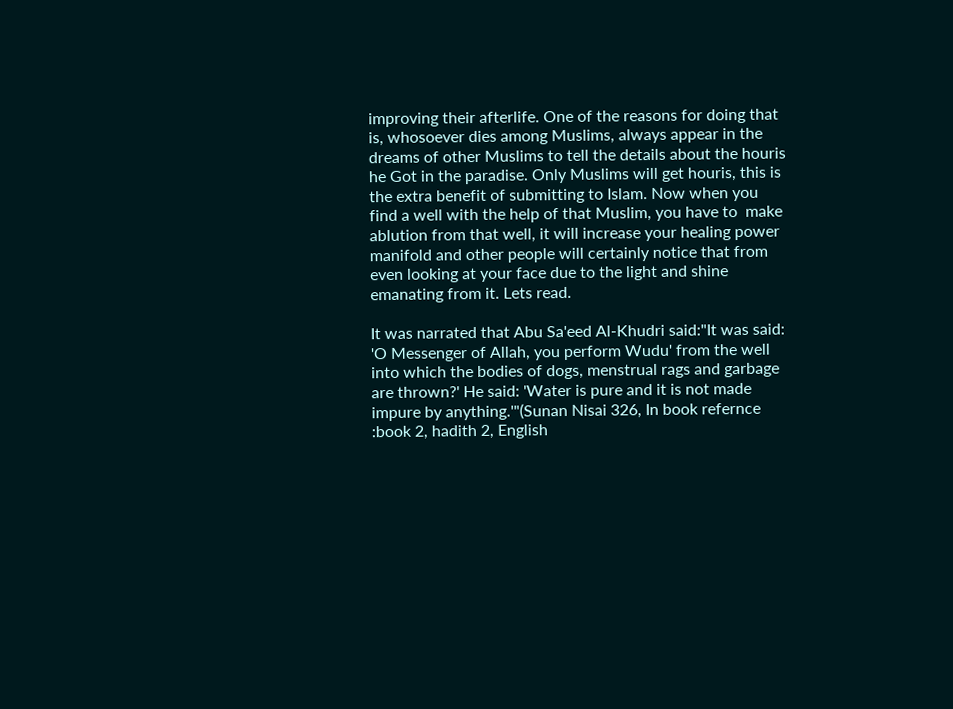improving their afterlife. One of the reasons for doing that is, whosoever dies among Muslims, always appear in the dreams of other Muslims to tell the details about the houris he Got in the paradise. Only Muslims will get houris, this is the extra benefit of submitting to Islam. Now when you find a well with the help of that Muslim, you have to  make ablution from that well, it will increase your healing power manifold and other people will certainly notice that from even looking at your face due to the light and shine emanating from it. Lets read.

It was narrated that Abu Sa'eed Al-Khudri said:"It was said: 'O Messenger of Allah, you perform Wudu' from the well into which the bodies of dogs, menstrual rags and garbage are thrown?' He said: 'Water is pure and it is not made impure by anything.'"(Sunan Nisai 326, In book refernce :book 2, hadith 2, English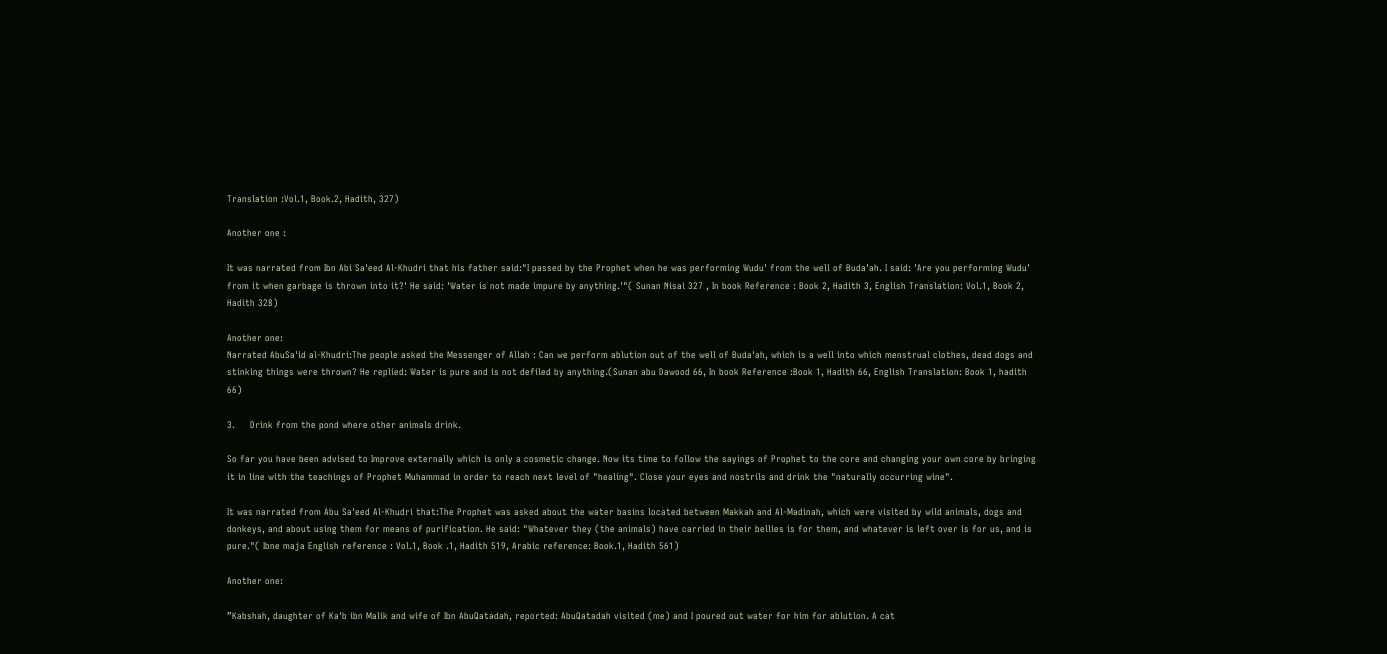Translation :Vol.1, Book.2, Hadith, 327)

Another one :

It was narrated from Ibn Abi Sa'eed Al-Khudri that his father said:"I passed by the Prophet when he was performing Wudu' from the well of Buda'ah. I said: 'Are you performing Wudu' from it when garbage is thrown into it?' He said: 'Water is not made impure by anything.'"( Sunan Nisai 327 , In book Reference : Book 2, Hadith 3, English Translation: Vol.1, Book 2, Hadith 328)

Another one:
Narrated AbuSa'id al-Khudri:The people asked the Messenger of Allah : Can we perform ablution out of the well of Buda'ah, which is a well into which menstrual clothes, dead dogs and stinking things were thrown? He replied: Water is pure and is not defiled by anything.(Sunan abu Dawood 66, In book Reference :Book 1, Hadith 66, English Translation: Book 1, hadith 66)

3.     Drink from the pond where other animals drink.

So far you have been advised to Improve externally which is only a cosmetic change. Now its time to follow the sayings of Prophet to the core and changing your own core by bringing it in line with the teachings of Prophet Muhammad in order to reach next level of "healing". Close your eyes and nostrils and drink the "naturally occurring wine".

It was narrated from Abu Sa'eed Al-Khudri that:The Prophet was asked about the water basins located between Makkah and Al-Madinah, which were visited by wild animals, dogs and donkeys, and about using them for means of purification. He said: "Whatever they (the animals) have carried in their bellies is for them, and whatever is left over is for us, and is pure."( Ibne maja English reference : Vol.1, Book .1, Hadith 519, Arabic reference: Book.1, Hadith 561)

Another one:

”Kabshah, daughter of Ka'b ibn Malik and wife of Ibn AbuQatadah, reported: AbuQatadah visited (me) and I poured out water for him for ablution. A cat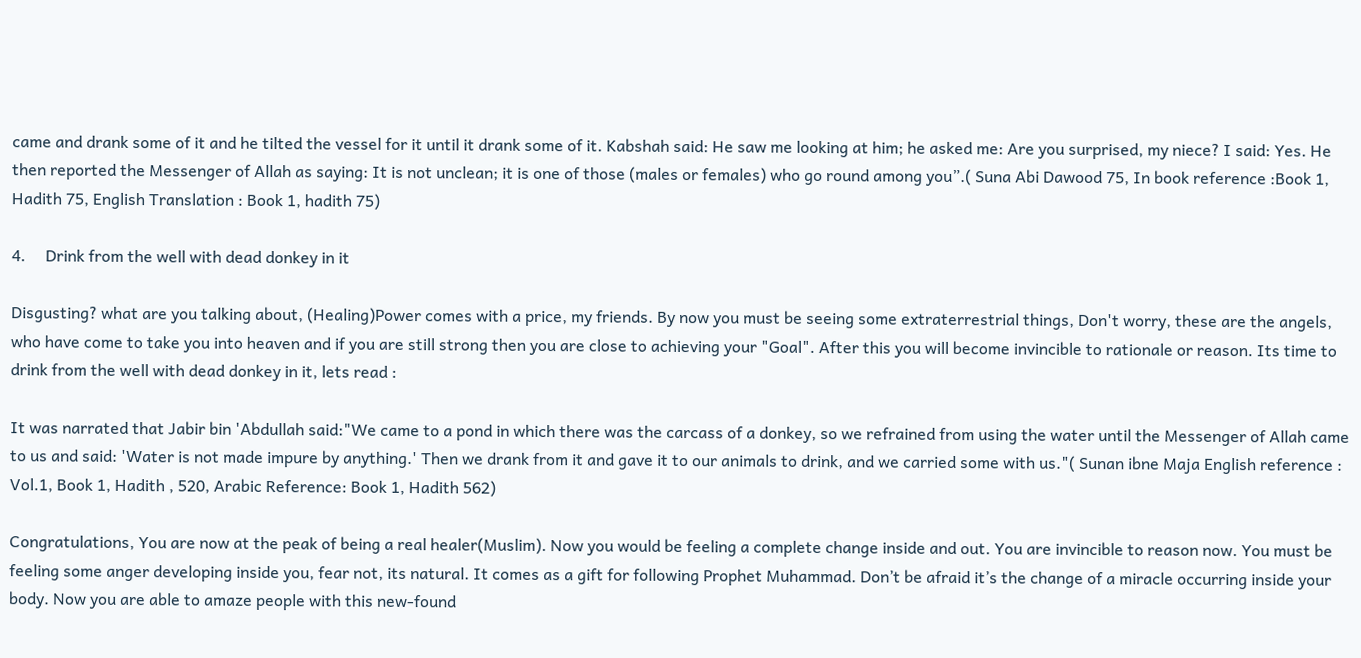came and drank some of it and he tilted the vessel for it until it drank some of it. Kabshah said: He saw me looking at him; he asked me: Are you surprised, my niece? I said: Yes. He then reported the Messenger of Allah as saying: It is not unclean; it is one of those (males or females) who go round among you”.( Suna Abi Dawood 75, In book reference :Book 1, Hadith 75, English Translation : Book 1, hadith 75)

4.     Drink from the well with dead donkey in it

Disgusting? what are you talking about, (Healing)Power comes with a price, my friends. By now you must be seeing some extraterrestrial things, Don't worry, these are the angels, who have come to take you into heaven and if you are still strong then you are close to achieving your "Goal". After this you will become invincible to rationale or reason. Its time to drink from the well with dead donkey in it, lets read :

It was narrated that Jabir bin 'Abdullah said:"We came to a pond in which there was the carcass of a donkey, so we refrained from using the water until the Messenger of Allah came to us and said: 'Water is not made impure by anything.' Then we drank from it and gave it to our animals to drink, and we carried some with us."( Sunan ibne Maja English reference : Vol.1, Book 1, Hadith , 520, Arabic Reference: Book 1, Hadith 562)

Congratulations, You are now at the peak of being a real healer(Muslim). Now you would be feeling a complete change inside and out. You are invincible to reason now. You must be feeling some anger developing inside you, fear not, its natural. It comes as a gift for following Prophet Muhammad. Don’t be afraid it’s the change of a miracle occurring inside your body. Now you are able to amaze people with this new-found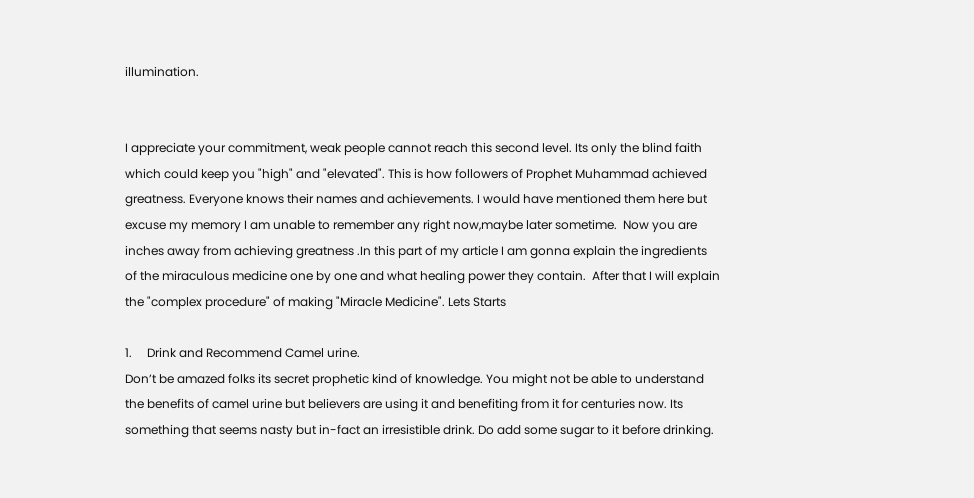illumination.


I appreciate your commitment, weak people cannot reach this second level. Its only the blind faith which could keep you "high" and "elevated". This is how followers of Prophet Muhammad achieved greatness. Everyone knows their names and achievements. I would have mentioned them here but excuse my memory I am unable to remember any right now,maybe later sometime.  Now you are inches away from achieving greatness .In this part of my article I am gonna explain the ingredients of the miraculous medicine one by one and what healing power they contain.  After that I will explain the "complex procedure" of making "Miracle Medicine". Lets Starts

1.     Drink and Recommend Camel urine.
Don’t be amazed folks its secret prophetic kind of knowledge. You might not be able to understand the benefits of camel urine but believers are using it and benefiting from it for centuries now. Its something that seems nasty but in-fact an irresistible drink. Do add some sugar to it before drinking.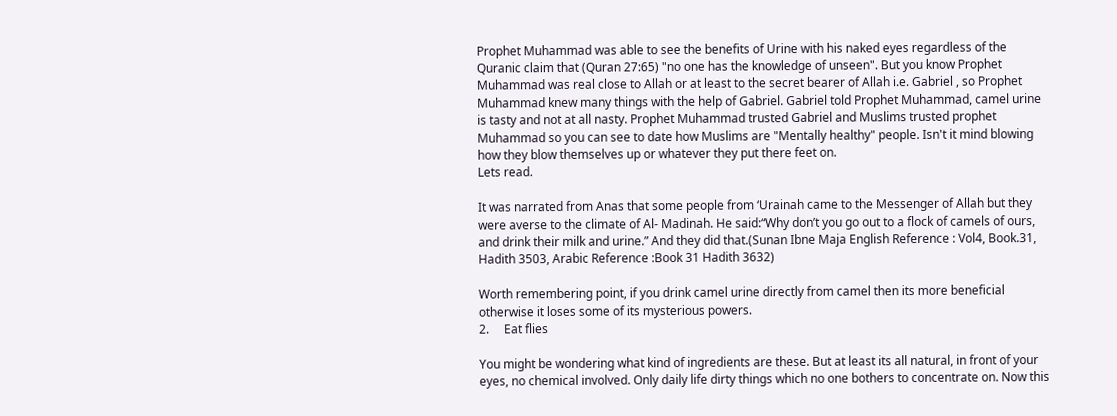Prophet Muhammad was able to see the benefits of Urine with his naked eyes regardless of the Quranic claim that (Quran 27:65) "no one has the knowledge of unseen". But you know Prophet Muhammad was real close to Allah or at least to the secret bearer of Allah i.e. Gabriel , so Prophet Muhammad knew many things with the help of Gabriel. Gabriel told Prophet Muhammad, camel urine is tasty and not at all nasty. Prophet Muhammad trusted Gabriel and Muslims trusted prophet Muhammad so you can see to date how Muslims are "Mentally healthy" people. Isn't it mind blowing how they blow themselves up or whatever they put there feet on.
Lets read.

It was narrated from Anas that some people from ‘Urainah came to the Messenger of Allah but they were averse to the climate of Al- Madinah. He said:“Why don’t you go out to a flock of camels of ours, and drink their milk and urine.” And they did that.(Sunan Ibne Maja English Reference : Vol4, Book.31, Hadith 3503, Arabic Reference :Book 31 Hadith 3632)

Worth remembering point, if you drink camel urine directly from camel then its more beneficial otherwise it loses some of its mysterious powers.
2.     Eat flies

You might be wondering what kind of ingredients are these. But at least its all natural, in front of your eyes, no chemical involved. Only daily life dirty things which no one bothers to concentrate on. Now this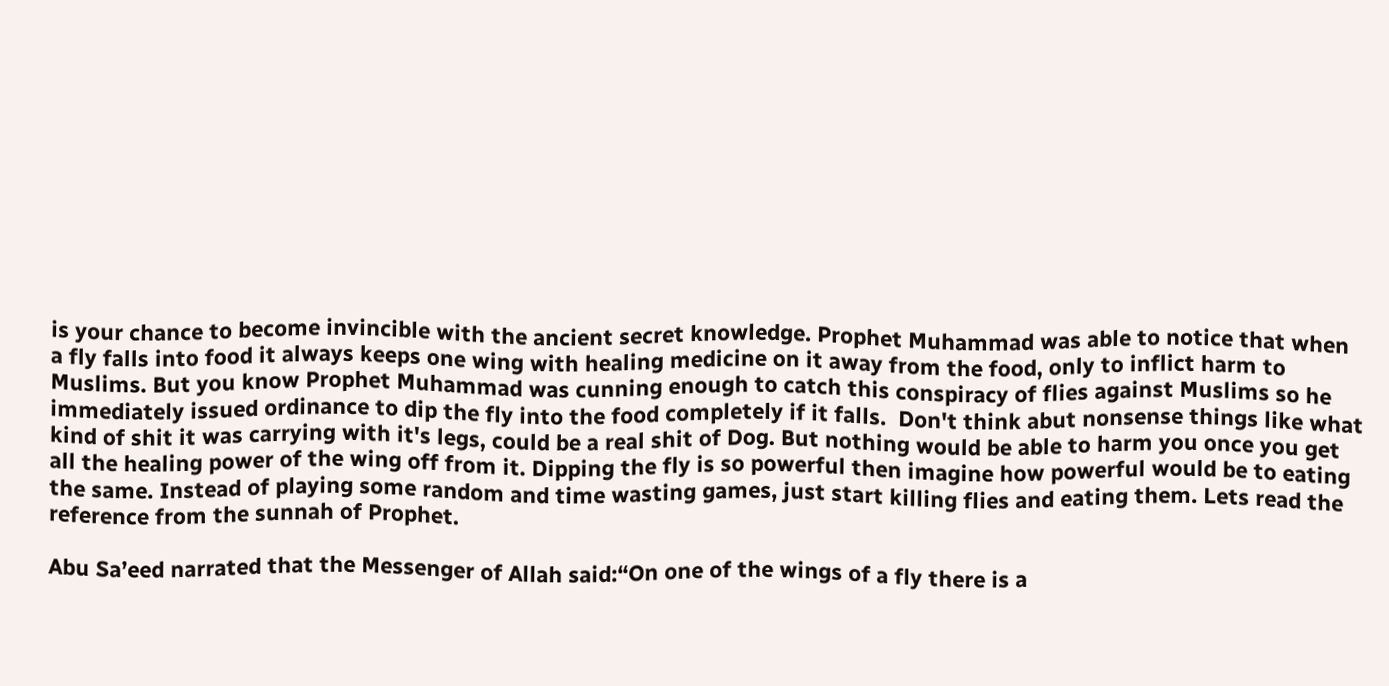is your chance to become invincible with the ancient secret knowledge. Prophet Muhammad was able to notice that when a fly falls into food it always keeps one wing with healing medicine on it away from the food, only to inflict harm to Muslims. But you know Prophet Muhammad was cunning enough to catch this conspiracy of flies against Muslims so he immediately issued ordinance to dip the fly into the food completely if it falls.  Don't think abut nonsense things like what kind of shit it was carrying with it's legs, could be a real shit of Dog. But nothing would be able to harm you once you get all the healing power of the wing off from it. Dipping the fly is so powerful then imagine how powerful would be to eating the same. Instead of playing some random and time wasting games, just start killing flies and eating them. Lets read the reference from the sunnah of Prophet.

Abu Sa’eed narrated that the Messenger of Allah said:“On one of the wings of a fly there is a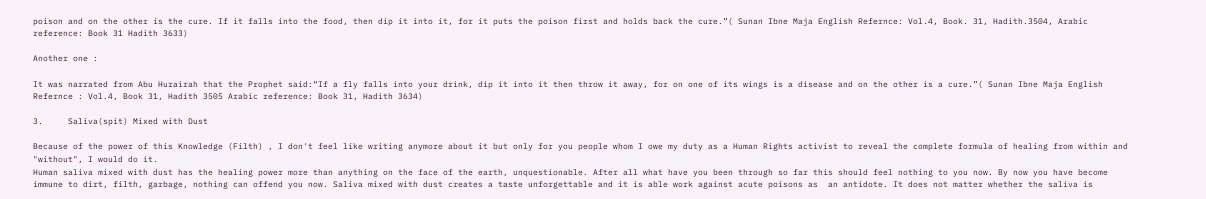poison and on the other is the cure. If it falls into the food, then dip it into it, for it puts the poison first and holds back the cure.”( Sunan Ibne Maja English Refernce: Vol.4, Book. 31, Hadith.3504, Arabic reference: Book 31 Hadith 3633)

Another one :

It was narrated from Abu Hurairah that the Prophet said:“If a fly falls into your drink, dip it into it then throw it away, for on one of its wings is a disease and on the other is a cure.”( Sunan Ibne Maja English Refernce : Vol.4, Book 31, Hadith 3505 Arabic reference: Book 31, Hadith 3634)

3.     Saliva(spit) Mixed with Dust

Because of the power of this Knowledge (Filth) , I don't feel like writing anymore about it but only for you people whom I owe my duty as a Human Rights activist to reveal the complete formula of healing from within and "without", I would do it.
Human saliva mixed with dust has the healing power more than anything on the face of the earth, unquestionable. After all what have you been through so far this should feel nothing to you now. By now you have become immune to dirt, filth, garbage, nothing can offend you now. Saliva mixed with dust creates a taste unforgettable and it is able work against acute poisons as  an antidote. It does not matter whether the saliva is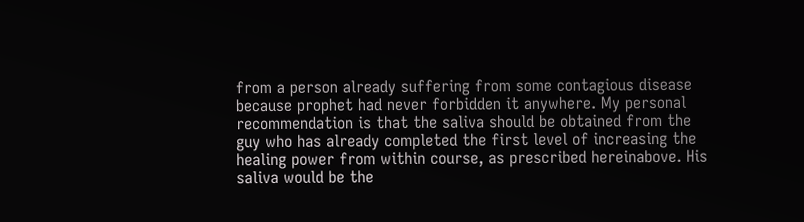from a person already suffering from some contagious disease because prophet had never forbidden it anywhere. My personal recommendation is that the saliva should be obtained from the guy who has already completed the first level of increasing the healing power from within course, as prescribed hereinabove. His saliva would be the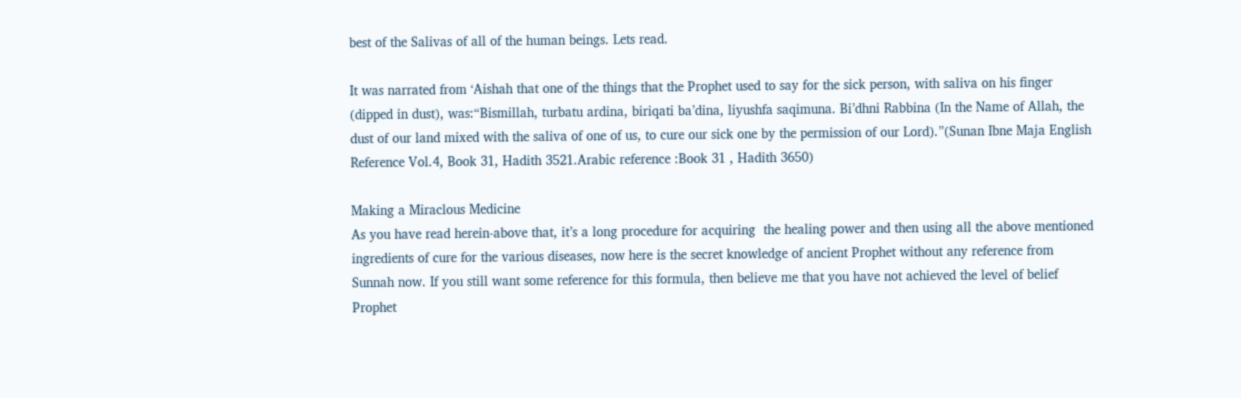best of the Salivas of all of the human beings. Lets read.

It was narrated from ‘Aishah that one of the things that the Prophet used to say for the sick person, with saliva on his finger (dipped in dust), was:“Bismillah, turbatu ardina, biriqati ba’dina, liyushfa saqimuna. Bi’dhni Rabbina (In the Name of Allah, the dust of our land mixed with the saliva of one of us, to cure our sick one by the permission of our Lord).”(Sunan Ibne Maja English Reference Vol.4, Book 31, Hadith 3521.Arabic reference :Book 31 , Hadith 3650)

Making a Miraclous Medicine
As you have read herein-above that, it’s a long procedure for acquiring  the healing power and then using all the above mentioned ingredients of cure for the various diseases, now here is the secret knowledge of ancient Prophet without any reference from Sunnah now. If you still want some reference for this formula, then believe me that you have not achieved the level of belief Prophet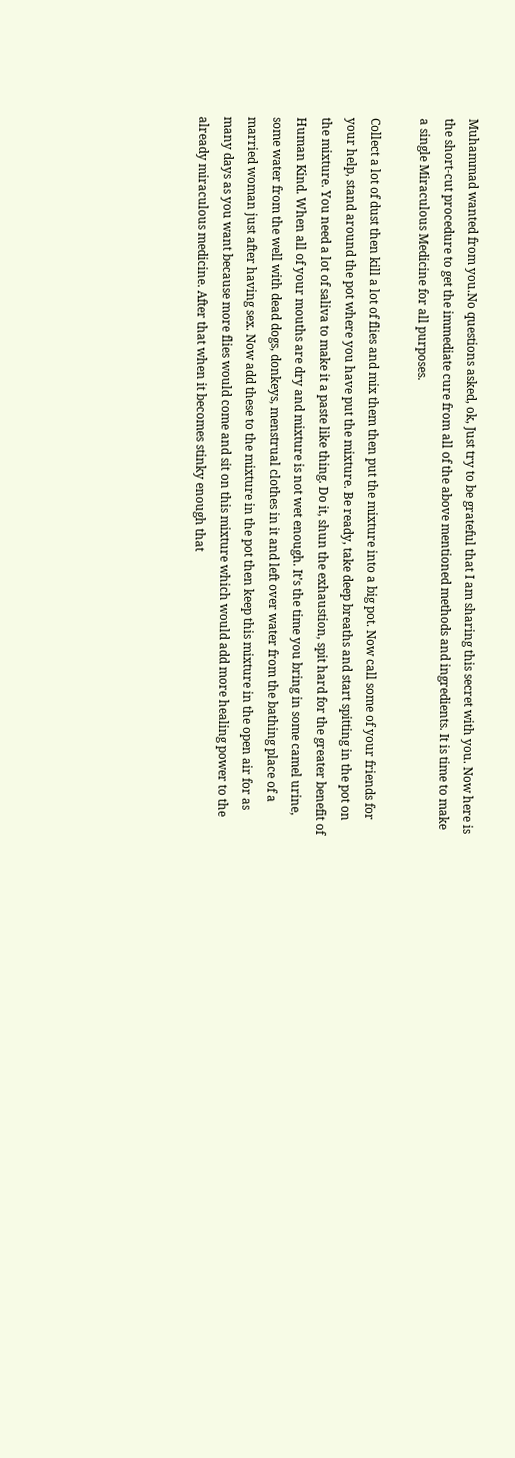Muhammad wanted from you.No questions asked, ok, Just try to be grateful that I am sharing this secret with you. Now here is the short-cut procedure to get the immediate cure from all of the above mentioned methods and ingredients. It is time to make a single Miraculous Medicine for all purposes.

Collect a lot of dust then kill a lot of flies and mix them then put the mixture into a big pot. Now call some of your friends for your help, stand around the pot where you have put the mixture. Be ready, take deep breaths and start spitting in the pot on the mixture. You need a lot of saliva to make it a paste like thing. Do it, shun the exhaustion, spit hard for the greater benefit of Human Kind. When all of your mouths are dry and mixture is not wet enough. It’s the time you bring in some camel urine, some water from the well with dead dogs, donkeys, menstrual clothes in it and left over water from the bathing place of a married woman just after having sex. Now add these to the mixture in the pot then keep this mixture in the open air for as many days as you want because more flies would come and sit on this mixture which would add more healing power to the already miraculous medicine. After that when it becomes stinky enough that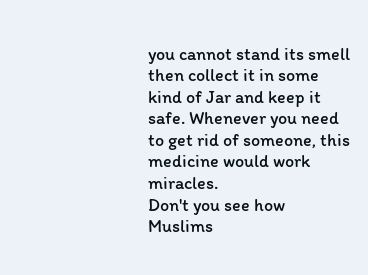you cannot stand its smell then collect it in some kind of Jar and keep it safe. Whenever you need to get rid of someone, this medicine would work miracles.
Don't you see how Muslims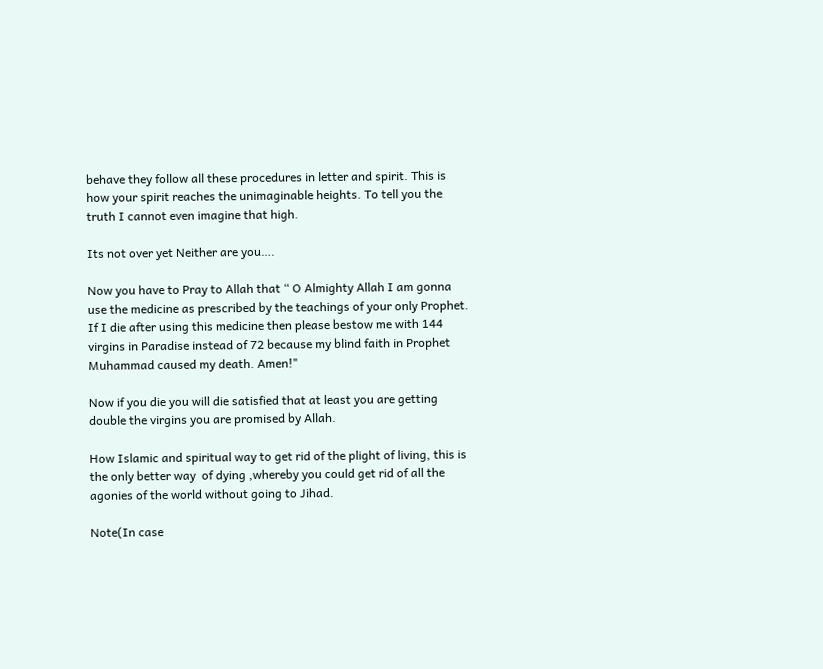behave they follow all these procedures in letter and spirit. This is how your spirit reaches the unimaginable heights. To tell you the truth I cannot even imagine that high.

Its not over yet Neither are you….

Now you have to Pray to Allah that “ O Almighty Allah I am gonna use the medicine as prescribed by the teachings of your only Prophet. If I die after using this medicine then please bestow me with 144 virgins in Paradise instead of 72 because my blind faith in Prophet Muhammad caused my death. Amen!"

Now if you die you will die satisfied that at least you are getting double the virgins you are promised by Allah.

How Islamic and spiritual way to get rid of the plight of living, this is the only better way  of dying ,whereby you could get rid of all the agonies of the world without going to Jihad.

Note(In case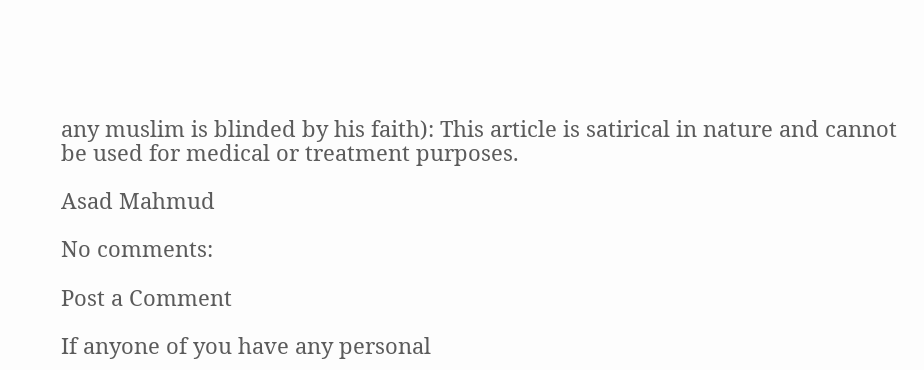any muslim is blinded by his faith): This article is satirical in nature and cannot be used for medical or treatment purposes.

Asad Mahmud

No comments:

Post a Comment

If anyone of you have any personal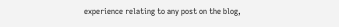experience relating to any post on the blog,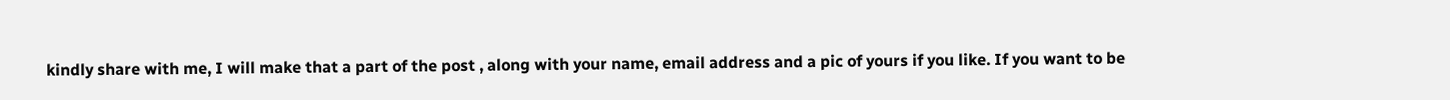kindly share with me, I will make that a part of the post , along with your name, email address and a pic of yours if you like. If you want to be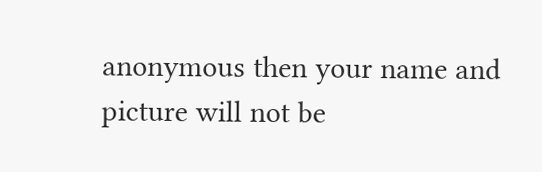anonymous then your name and picture will not be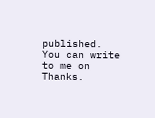published. You can write to me on Thanks.